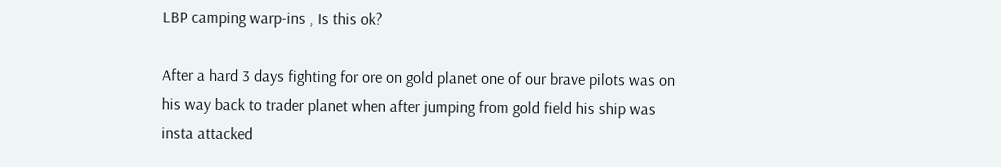LBP camping warp-ins , Is this ok?

After a hard 3 days fighting for ore on gold planet one of our brave pilots was on his way back to trader planet when after jumping from gold field his ship was insta attacked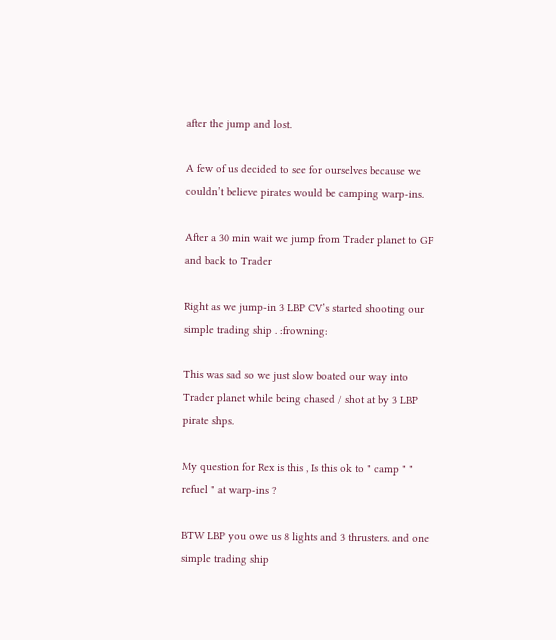after the jump and lost.

A few of us decided to see for ourselves because we couldn’t believe pirates would be camping warp-ins.

After a 30 min wait we jump from Trader planet to GF and back to Trader

Right as we jump-in 3 LBP CV’s started shooting our simple trading ship . :frowning:

This was sad so we just slow boated our way into Trader planet while being chased / shot at by 3 LBP pirate shps.

My question for Rex is this , Is this ok to " camp " " refuel " at warp-ins ?

BTW LBP you owe us 8 lights and 3 thrusters. and one simple trading ship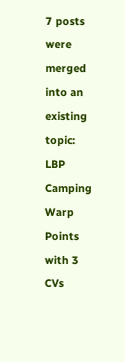7 posts were merged into an existing topic: LBP Camping Warp Points with 3 CVs